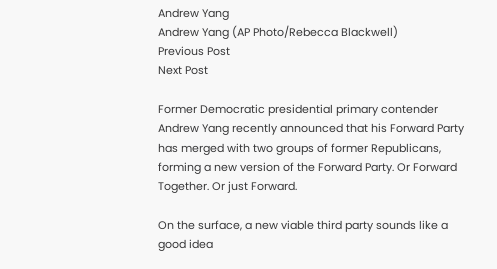Andrew Yang
Andrew Yang (AP Photo/Rebecca Blackwell)
Previous Post
Next Post

Former Democratic presidential primary contender Andrew Yang recently announced that his Forward Party has merged with two groups of former Republicans, forming a new version of the Forward Party. Or Forward Together. Or just Forward.

On the surface, a new viable third party sounds like a good idea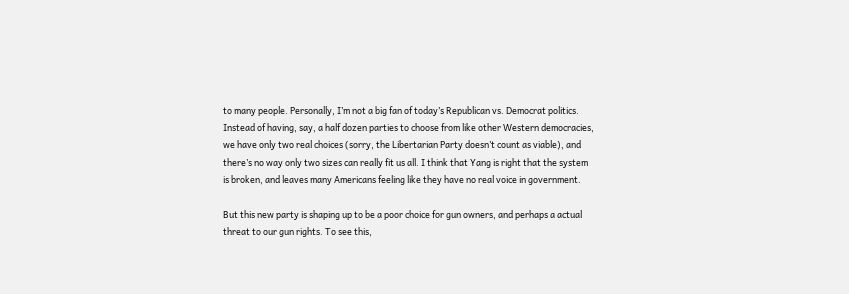to many people. Personally, I’m not a big fan of today’s Republican vs. Democrat politics. Instead of having, say, a half dozen parties to choose from like other Western democracies, we have only two real choices (sorry, the Libertarian Party doesn’t count as viable), and there’s no way only two sizes can really fit us all. I think that Yang is right that the system is broken, and leaves many Americans feeling like they have no real voice in government.

But this new party is shaping up to be a poor choice for gun owners, and perhaps a actual threat to our gun rights. To see this,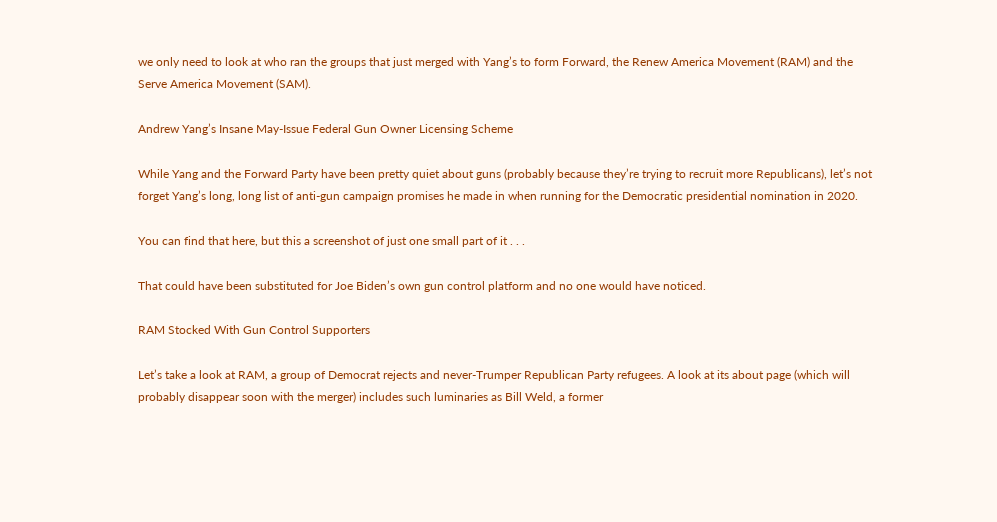we only need to look at who ran the groups that just merged with Yang’s to form Forward, the Renew America Movement (RAM) and the Serve America Movement (SAM).

Andrew Yang’s Insane May-Issue Federal Gun Owner Licensing Scheme

While Yang and the Forward Party have been pretty quiet about guns (probably because they’re trying to recruit more Republicans), let’s not forget Yang’s long, long list of anti-gun campaign promises he made in when running for the Democratic presidential nomination in 2020.

You can find that here, but this a screenshot of just one small part of it . . .

That could have been substituted for Joe Biden’s own gun control platform and no one would have noticed.

RAM Stocked With Gun Control Supporters

Let’s take a look at RAM, a group of Democrat rejects and never-Trumper Republican Party refugees. A look at its about page (which will probably disappear soon with the merger) includes such luminaries as Bill Weld, a former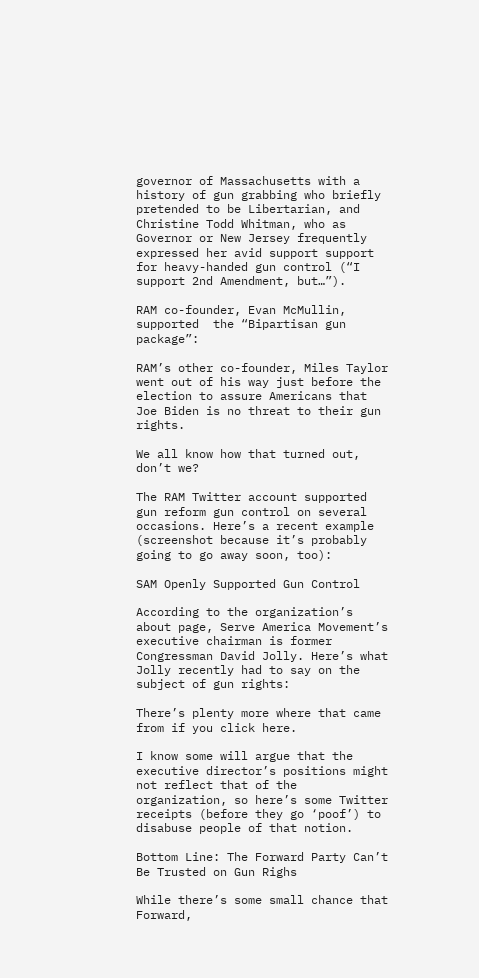governor of Massachusetts with a history of gun grabbing who briefly pretended to be Libertarian, and Christine Todd Whitman, who as Governor or New Jersey frequently expressed her avid support support for heavy-handed gun control (“I support 2nd Amendment, but…”).

RAM co-founder, Evan McMullin, supported  the “Bipartisan gun package”:

RAM’s other co-founder, Miles Taylor went out of his way just before the election to assure Americans that Joe Biden is no threat to their gun rights.

We all know how that turned out, don’t we?

The RAM Twitter account supported gun reform gun control on several occasions. Here’s a recent example (screenshot because it’s probably going to go away soon, too):

SAM Openly Supported Gun Control

According to the organization’s about page, Serve America Movement’s executive chairman is former Congressman David Jolly. Here’s what Jolly recently had to say on the subject of gun rights:

There’s plenty more where that came from if you click here.

I know some will argue that the executive director’s positions might not reflect that of the organization, so here’s some Twitter receipts (before they go ‘poof’) to disabuse people of that notion.

Bottom Line: The Forward Party Can’t Be Trusted on Gun Righs

While there’s some small chance that Forward,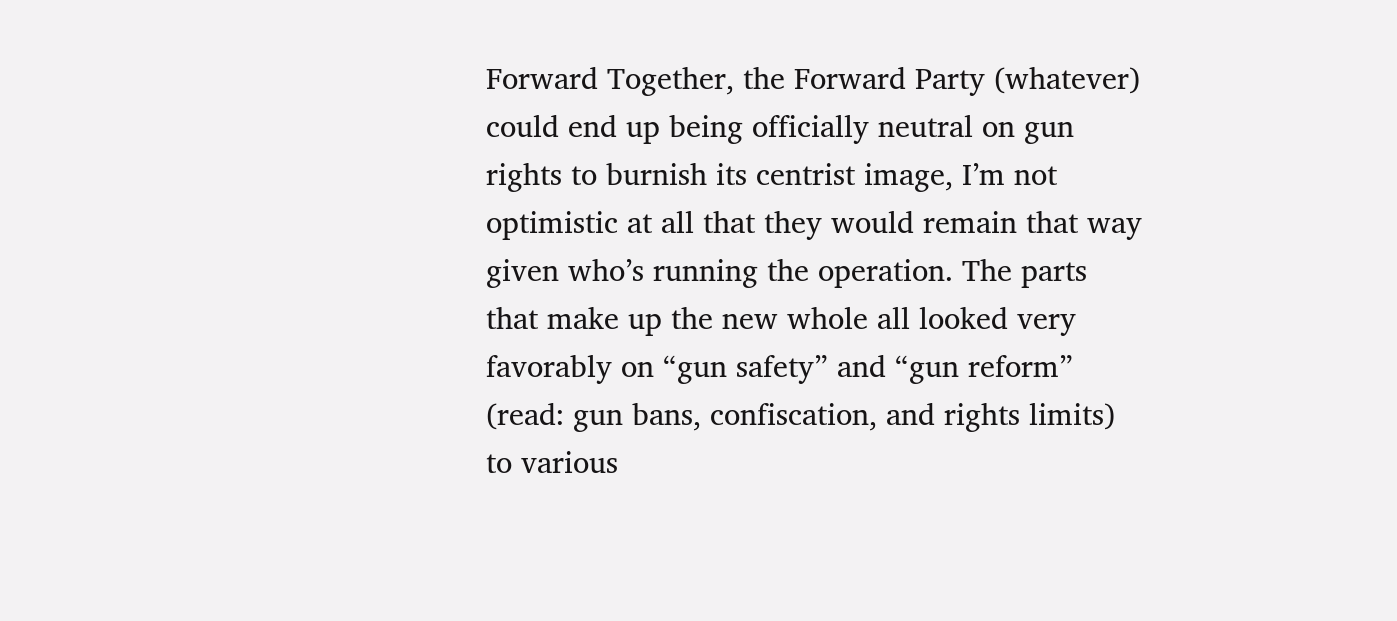Forward Together, the Forward Party (whatever) could end up being officially neutral on gun rights to burnish its centrist image, I’m not optimistic at all that they would remain that way given who’s running the operation. The parts that make up the new whole all looked very favorably on “gun safety” and “gun reform” (read: gun bans, confiscation, and rights limits) to various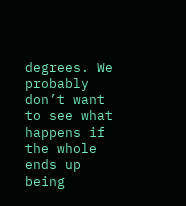degrees. We probably don’t want to see what happens if the whole ends up being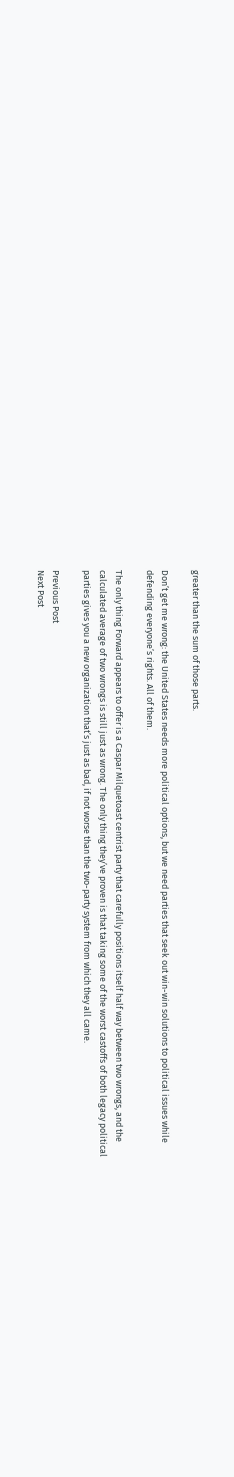greater than the sum of those parts.

Don’t get me wrong: the United States needs more political options, but we need parties that seek out win-win solutions to political issues while defending everyone’s rights. All of them.

The only thing Forward appears to offer is a Caspar Milquetoast centrist party that carefully positions itself half way between two wrongs, and the calculated average of two wrongs is still just as wrong. The only thing they’ve proven is that taking some of the worst castoffs of both legacy political parties gives you a new organization that’s just as bad, if not worse than the two-party system from which they all came.

Previous Post
Next Post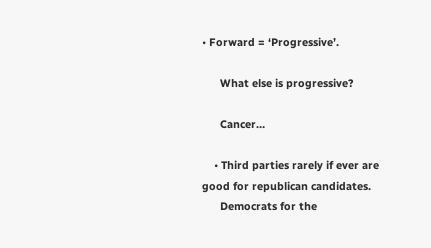• Forward = ‘Progressive’.

      What else is progressive?

      Cancer…

    • Third parties rarely if ever are good for republican candidates.
      Democrats for the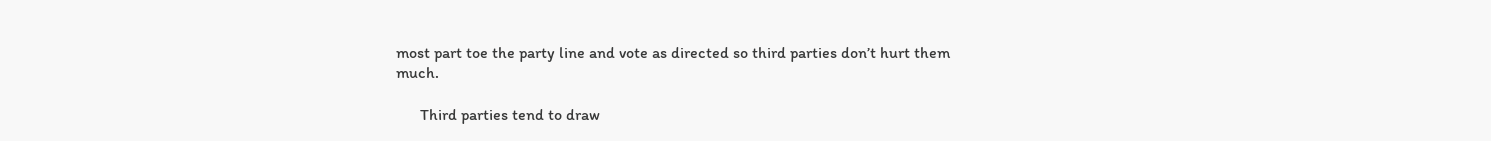most part toe the party line and vote as directed so third parties don’t hurt them much.

      Third parties tend to draw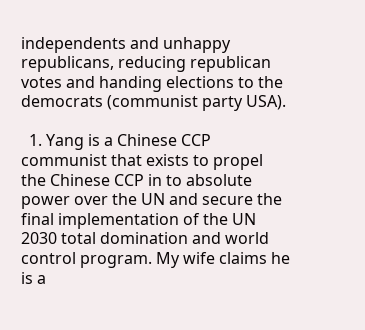independents and unhappy republicans, reducing republican votes and handing elections to the democrats (communist party USA).

  1. Yang is a Chinese CCP communist that exists to propel the Chinese CCP in to absolute power over the UN and secure the final implementation of the UN 2030 total domination and world control program. My wife claims he is a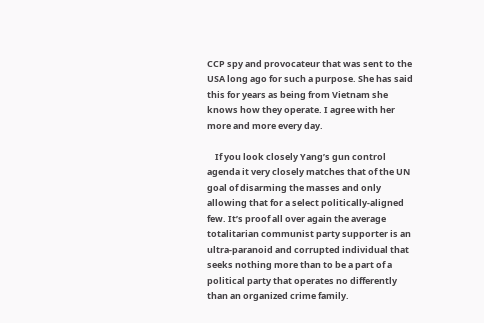CCP spy and provocateur that was sent to the USA long ago for such a purpose. She has said this for years as being from Vietnam she knows how they operate. I agree with her more and more every day.

    If you look closely Yang’s gun control agenda it very closely matches that of the UN goal of disarming the masses and only allowing that for a select politically-aligned few. It’s proof all over again the average totalitarian communist party supporter is an ultra-paranoid and corrupted individual that seeks nothing more than to be a part of a political party that operates no differently than an organized crime family.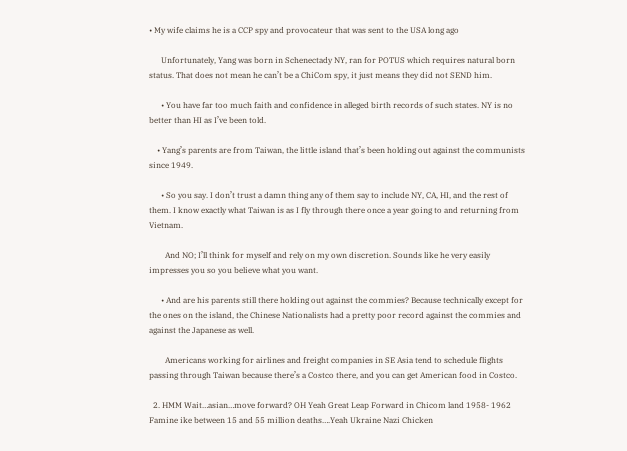• My wife claims he is a CCP spy and provocateur that was sent to the USA long ago

      Unfortunately, Yang was born in Schenectady NY, ran for POTUS which requires natural born status. That does not mean he can’t be a ChiCom spy, it just means they did not SEND him.

      • You have far too much faith and confidence in alleged birth records of such states. NY is no better than HI as I’ve been told.

    • Yang’s parents are from Taiwan, the little island that’s been holding out against the communists since 1949.

      • So you say. I don’t trust a damn thing any of them say to include NY, CA, HI, and the rest of them. I know exactly what Taiwan is as I fly through there once a year going to and returning from Vietnam.

        And NO; I’ll think for myself and rely on my own discretion. Sounds like he very easily impresses you so you believe what you want.

      • And are his parents still there holding out against the commies? Because technically except for the ones on the island, the Chinese Nationalists had a pretty poor record against the commies and against the Japanese as well.

        Americans working for airlines and freight companies in SE Asia tend to schedule flights passing through Taiwan because there’s a Costco there, and you can get American food in Costco.

  2. HMM Wait…asian…move forward? OH Yeah Great Leap Forward in Chicom land 1958- 1962 Famine ike between 15 and 55 million deaths….Yeah Ukraine Nazi Chicken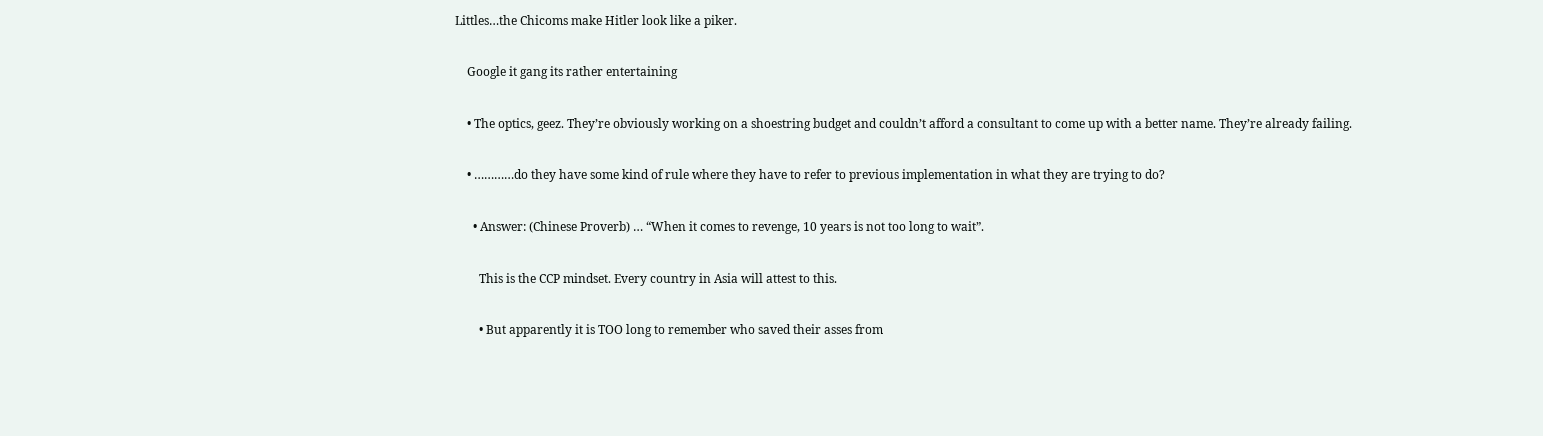Littles…the Chicoms make Hitler look like a piker.

    Google it gang its rather entertaining

    • The optics, geez. They’re obviously working on a shoestring budget and couldn’t afford a consultant to come up with a better name. They’re already failing.

    • …………do they have some kind of rule where they have to refer to previous implementation in what they are trying to do?

      • Answer: (Chinese Proverb) … “When it comes to revenge, 10 years is not too long to wait”.

        This is the CCP mindset. Every country in Asia will attest to this.

        • But apparently it is TOO long to remember who saved their asses from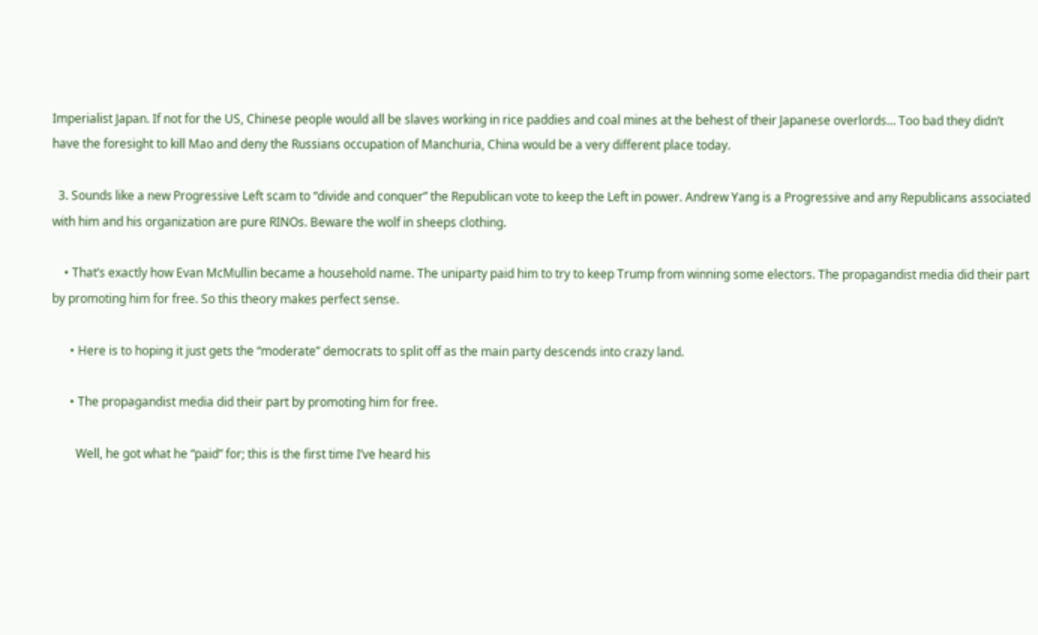Imperialist Japan. If not for the US, Chinese people would all be slaves working in rice paddies and coal mines at the behest of their Japanese overlords… Too bad they didn’t have the foresight to kill Mao and deny the Russians occupation of Manchuria, China would be a very different place today.

  3. Sounds like a new Progressive Left scam to “divide and conquer” the Republican vote to keep the Left in power. Andrew Yang is a Progressive and any Republicans associated with him and his organization are pure RINOs. Beware the wolf in sheeps clothing.

    • That’s exactly how Evan McMullin became a household name. The uniparty paid him to try to keep Trump from winning some electors. The propagandist media did their part by promoting him for free. So this theory makes perfect sense.

      • Here is to hoping it just gets the “moderate” democrats to split off as the main party descends into crazy land.

      • The propagandist media did their part by promoting him for free.

        Well, he got what he “paid” for; this is the first time I’ve heard his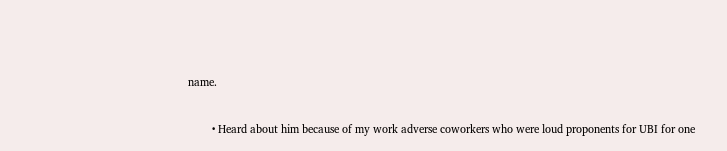name.

        • Heard about him because of my work adverse coworkers who were loud proponents for UBI for one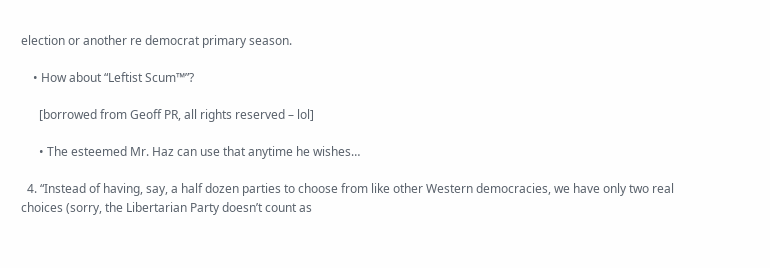election or another re democrat primary season.

    • How about “Leftist Scum™”?

      [borrowed from Geoff PR, all rights reserved – lol]

      • The esteemed Mr. Haz can use that anytime he wishes…

  4. “Instead of having, say, a half dozen parties to choose from like other Western democracies, we have only two real choices (sorry, the Libertarian Party doesn’t count as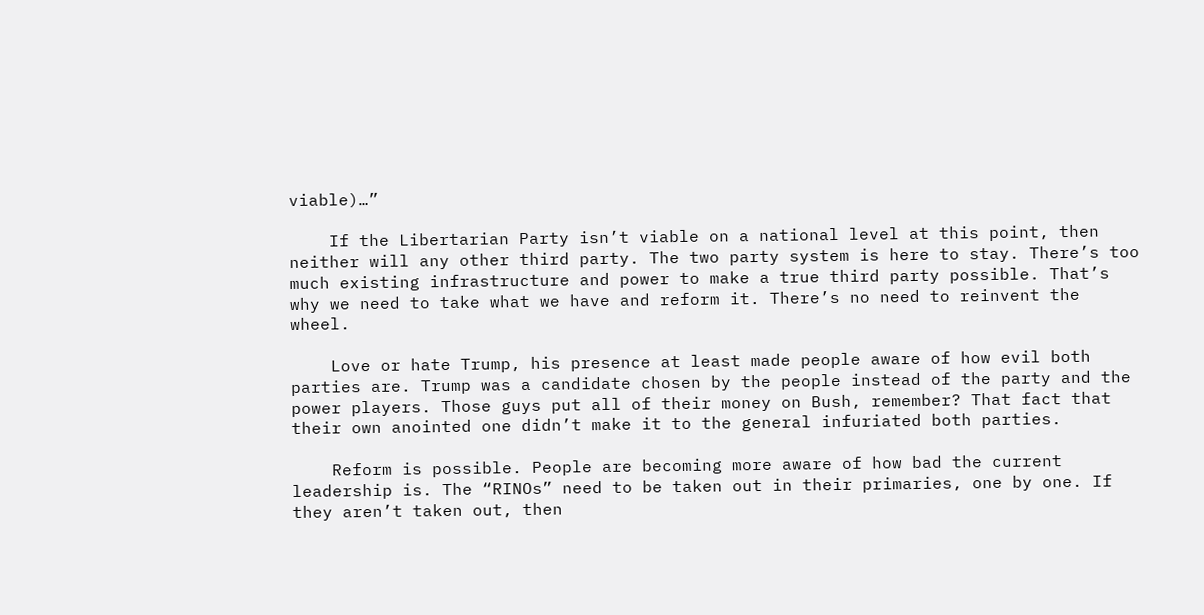viable)…”

    If the Libertarian Party isn’t viable on a national level at this point, then neither will any other third party. The two party system is here to stay. There’s too much existing infrastructure and power to make a true third party possible. That’s why we need to take what we have and reform it. There’s no need to reinvent the wheel.

    Love or hate Trump, his presence at least made people aware of how evil both parties are. Trump was a candidate chosen by the people instead of the party and the power players. Those guys put all of their money on Bush, remember? That fact that their own anointed one didn’t make it to the general infuriated both parties.

    Reform is possible. People are becoming more aware of how bad the current leadership is. The “RINOs” need to be taken out in their primaries, one by one. If they aren’t taken out, then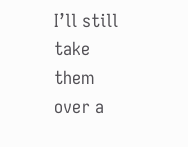I’ll still take them over a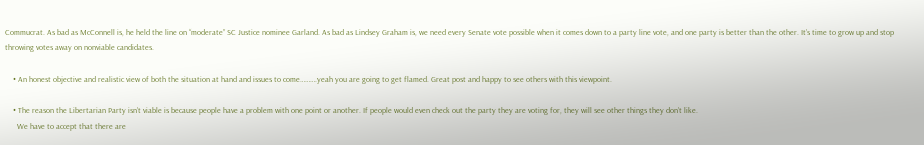Commucrat. As bad as McConnell is, he held the line on “moderate” SC Justice nominee Garland. As bad as Lindsey Graham is, we need every Senate vote possible when it comes down to a party line vote, and one party is better than the other. It’s time to grow up and stop throwing votes away on nonviable candidates.

    • An honest objective and realistic view of both the situation at hand and issues to come……….yeah you are going to get flamed. Great post and happy to see others with this viewpoint.

    • The reason the Libertarian Party isn’t viable is because people have a problem with one point or another. If people would even check out the party they are voting for, they will see other things they don’t like.
      We have to accept that there are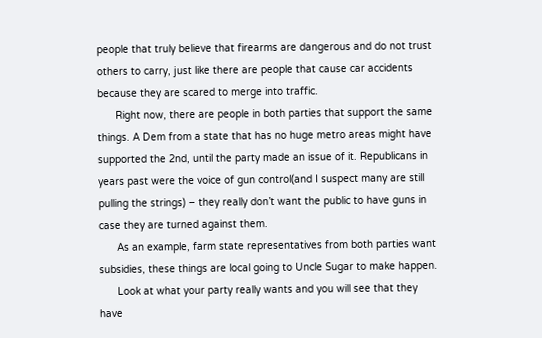people that truly believe that firearms are dangerous and do not trust others to carry, just like there are people that cause car accidents because they are scared to merge into traffic.
      Right now, there are people in both parties that support the same things. A Dem from a state that has no huge metro areas might have supported the 2nd, until the party made an issue of it. Republicans in years past were the voice of gun control(and I suspect many are still pulling the strings) – they really don’t want the public to have guns in case they are turned against them.
      As an example, farm state representatives from both parties want subsidies, these things are local going to Uncle Sugar to make happen.
      Look at what your party really wants and you will see that they have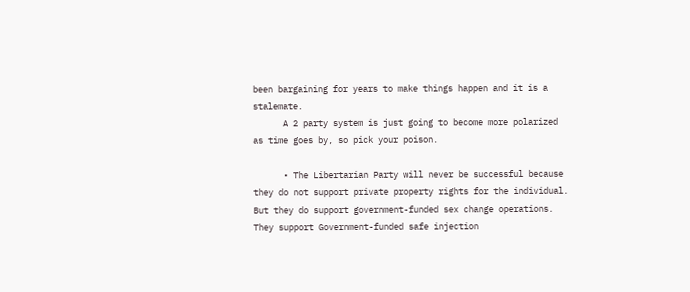been bargaining for years to make things happen and it is a stalemate.
      A 2 party system is just going to become more polarized as time goes by, so pick your poison.

      • The Libertarian Party will never be successful because they do not support private property rights for the individual. But they do support government-funded sex change operations. They support Government-funded safe injection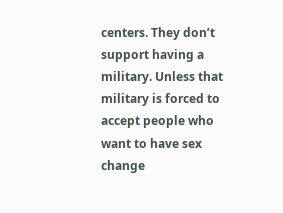centers. They don’t support having a military. Unless that military is forced to accept people who want to have sex change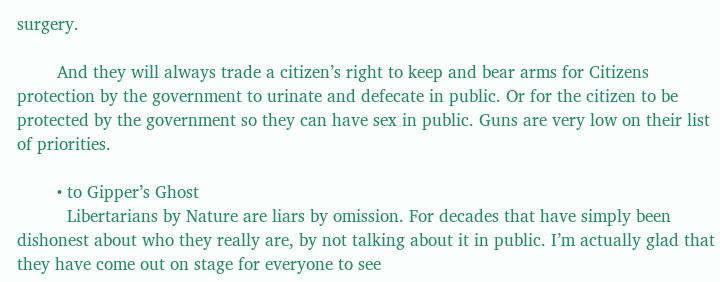surgery.

        And they will always trade a citizen’s right to keep and bear arms for Citizens protection by the government to urinate and defecate in public. Or for the citizen to be protected by the government so they can have sex in public. Guns are very low on their list of priorities.

        • to Gipper’s Ghost
          Libertarians by Nature are liars by omission. For decades that have simply been dishonest about who they really are, by not talking about it in public. I’m actually glad that they have come out on stage for everyone to see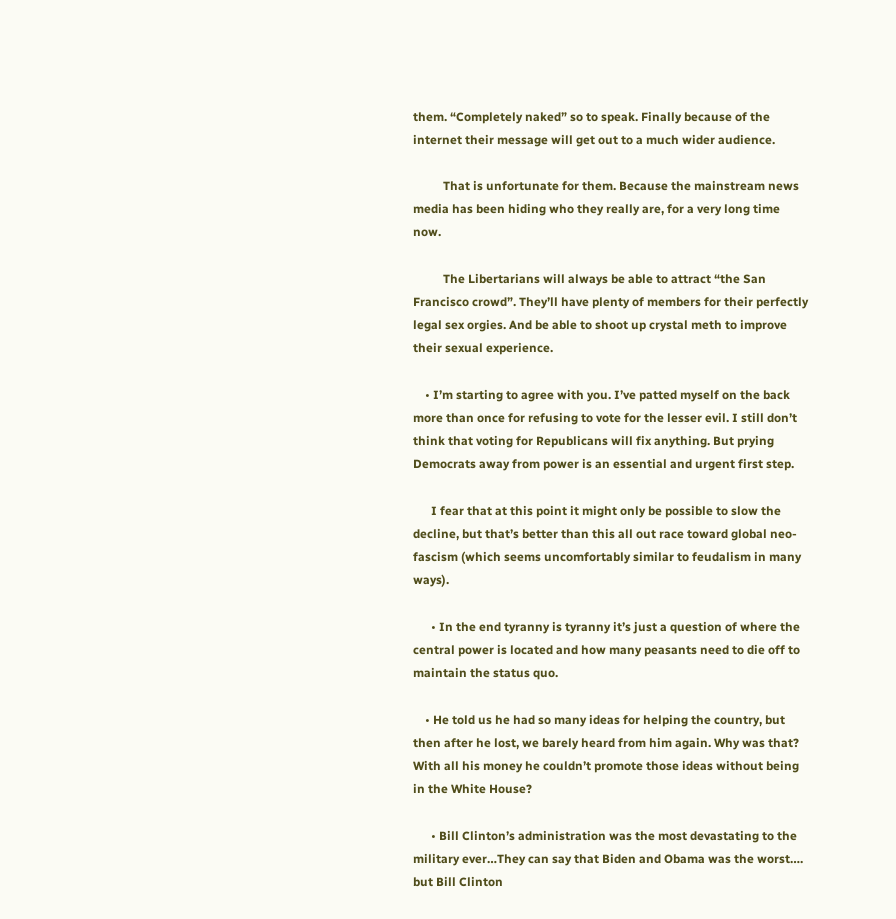them. “Completely naked” so to speak. Finally because of the internet their message will get out to a much wider audience.

          That is unfortunate for them. Because the mainstream news media has been hiding who they really are, for a very long time now.

          The Libertarians will always be able to attract “the San Francisco crowd”. They’ll have plenty of members for their perfectly legal sex orgies. And be able to shoot up crystal meth to improve their sexual experience.

    • I’m starting to agree with you. I’ve patted myself on the back more than once for refusing to vote for the lesser evil. I still don’t think that voting for Republicans will fix anything. But prying Democrats away from power is an essential and urgent first step.

      I fear that at this point it might only be possible to slow the decline, but that’s better than this all out race toward global neo-fascism (which seems uncomfortably similar to feudalism in many ways).

      • In the end tyranny is tyranny it’s just a question of where the central power is located and how many peasants need to die off to maintain the status quo.

    • He told us he had so many ideas for helping the country, but then after he lost, we barely heard from him again. Why was that? With all his money he couldn’t promote those ideas without being in the White House?

      • Bill Clinton’s administration was the most devastating to the military ever…They can say that Biden and Obama was the worst…. but Bill Clinton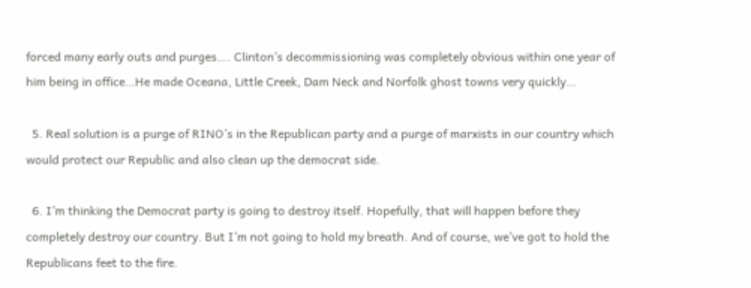forced many early outs and purges…. Clinton’s decommissioning was completely obvious within one year of him being in office…He made Oceana, Little Creek, Dam Neck and Norfolk ghost towns very quickly…

  5. Real solution is a purge of RINO’s in the Republican party and a purge of marxists in our country which would protect our Republic and also clean up the democrat side.

  6. I’m thinking the Democrat party is going to destroy itself. Hopefully, that will happen before they completely destroy our country. But I’m not going to hold my breath. And of course, we’ve got to hold the Republicans feet to the fire.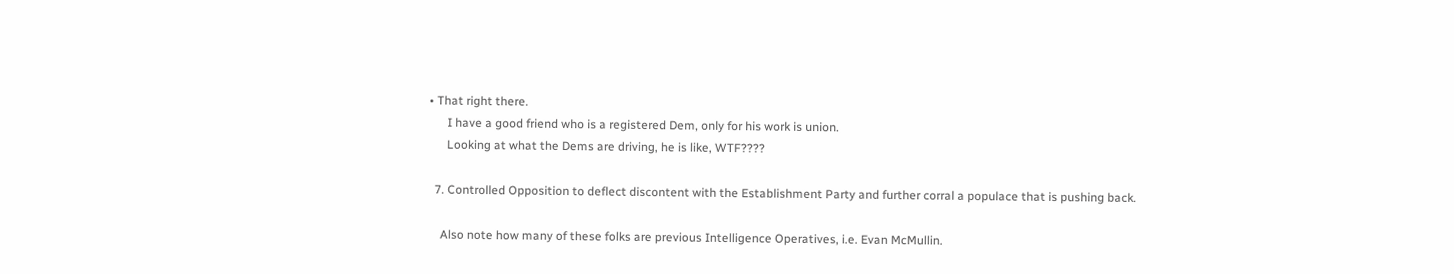• That right there.
      I have a good friend who is a registered Dem, only for his work is union.
      Looking at what the Dems are driving, he is like, WTF????

  7. Controlled Opposition to deflect discontent with the Establishment Party and further corral a populace that is pushing back.

    Also note how many of these folks are previous Intelligence Operatives, i.e. Evan McMullin.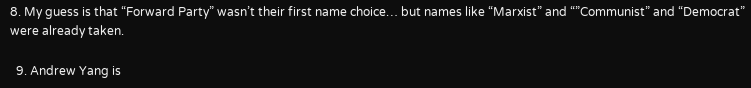8. My guess is that “Forward Party” wasn’t their first name choice… but names like “Marxist” and “”Communist” and “Democrat” were already taken.

  9. Andrew Yang is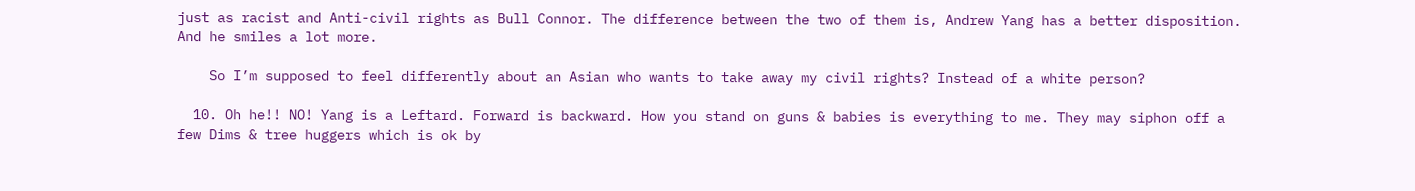just as racist and Anti-civil rights as Bull Connor. The difference between the two of them is, Andrew Yang has a better disposition. And he smiles a lot more.

    So I’m supposed to feel differently about an Asian who wants to take away my civil rights? Instead of a white person?

  10. Oh he!! NO! Yang is a Leftard. Forward is backward. How you stand on guns & babies is everything to me. They may siphon off a few Dims & tree huggers which is ok by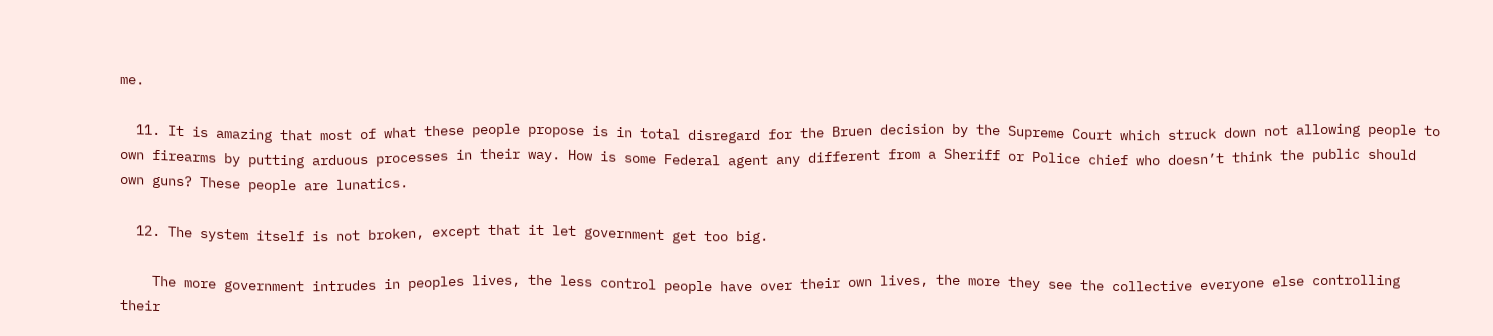me.

  11. It is amazing that most of what these people propose is in total disregard for the Bruen decision by the Supreme Court which struck down not allowing people to own firearms by putting arduous processes in their way. How is some Federal agent any different from a Sheriff or Police chief who doesn’t think the public should own guns? These people are lunatics.

  12. The system itself is not broken, except that it let government get too big.

    The more government intrudes in peoples lives, the less control people have over their own lives, the more they see the collective everyone else controlling their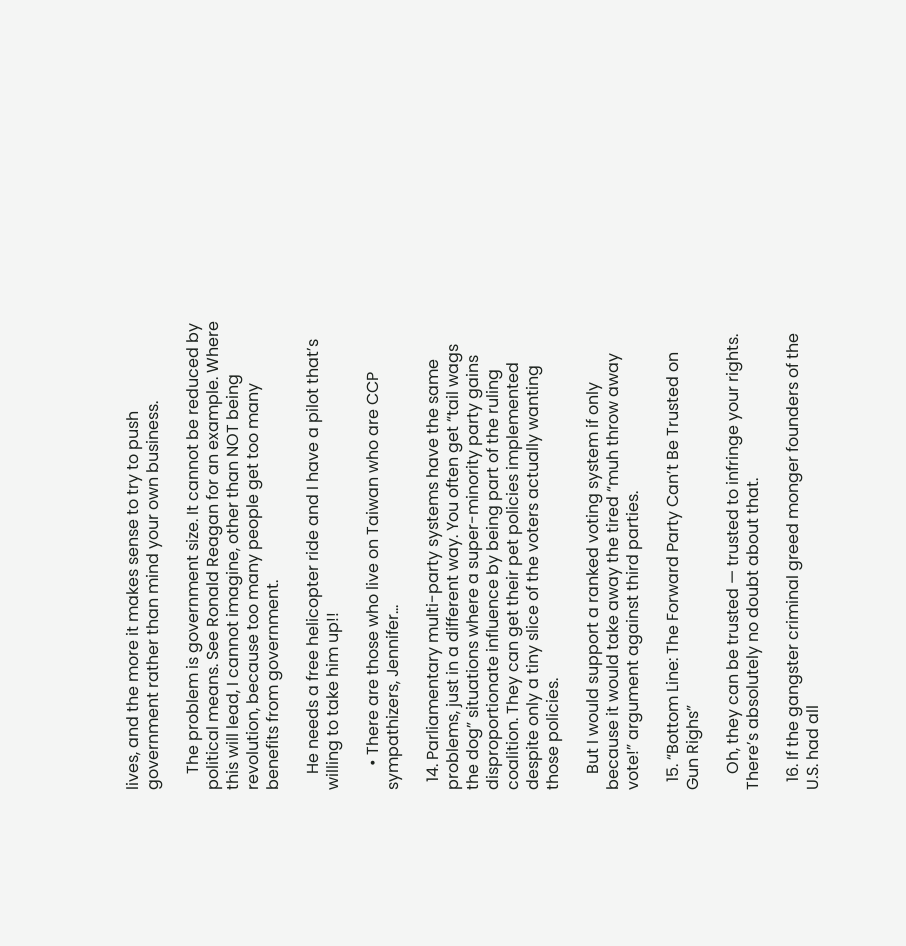lives, and the more it makes sense to try to push government rather than mind your own business.

    The problem is government size. It cannot be reduced by political means. See Ronald Reagan for an example. Where this will lead, I cannot imagine, other than NOT being revolution, because too many people get too many benefits from government.

    He needs a free helicopter ride and I have a pilot that’s willing to take him up!!

      • There are those who live on Taiwan who are CCP sympathizers, Jennifer…

  14. Parliamentary multi-party systems have the same problems, just in a different way. You often get “tail wags the dog” situations where a super-minority party gains disproportionate influence by being part of the ruling coalition. They can get their pet policies implemented despite only a tiny slice of the voters actually wanting those policies.

    But I would support a ranked voting system if only because it would take away the tired “muh throw away vote!” argument against third parties.

  15. “Bottom Line: The Forward Party Can’t Be Trusted on Gun Righs”

    Oh, they can be trusted — trusted to infringe your rights. There’s absolutely no doubt about that.

  16. If the gangster criminal greed monger founders of the U.S. had all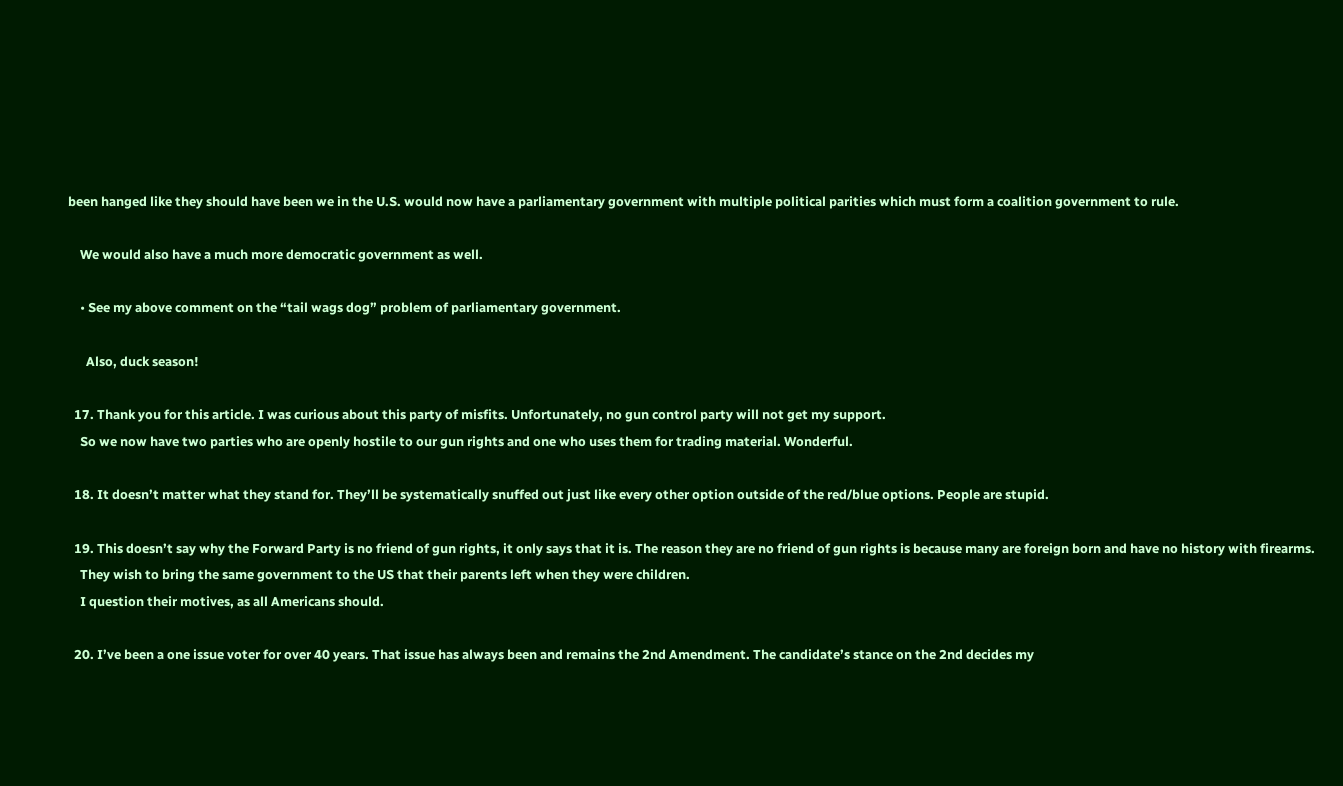been hanged like they should have been we in the U.S. would now have a parliamentary government with multiple political parities which must form a coalition government to rule.

    We would also have a much more democratic government as well.

    • See my above comment on the “tail wags dog” problem of parliamentary government.

      Also, duck season!

  17. Thank you for this article. I was curious about this party of misfits. Unfortunately, no gun control party will not get my support.
    So we now have two parties who are openly hostile to our gun rights and one who uses them for trading material. Wonderful.

  18. It doesn’t matter what they stand for. They’ll be systematically snuffed out just like every other option outside of the red/blue options. People are stupid.

  19. This doesn’t say why the Forward Party is no friend of gun rights, it only says that it is. The reason they are no friend of gun rights is because many are foreign born and have no history with firearms.
    They wish to bring the same government to the US that their parents left when they were children.
    I question their motives, as all Americans should.

  20. I’ve been a one issue voter for over 40 years. That issue has always been and remains the 2nd Amendment. The candidate’s stance on the 2nd decides my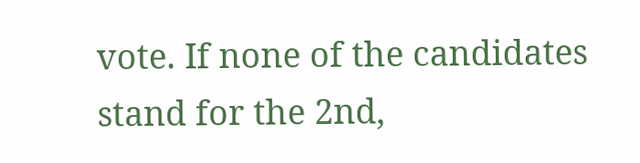vote. If none of the candidates stand for the 2nd,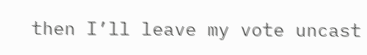then I’ll leave my vote uncast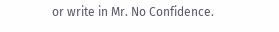or write in Mr. No Confidence.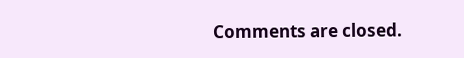Comments are closed.